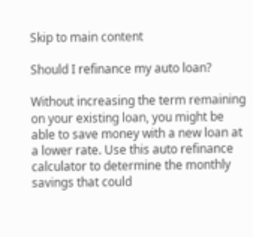Skip to main content

Should I refinance my auto loan?

Without increasing the term remaining on your existing loan, you might be able to save money with a new loan at a lower rate. Use this auto refinance calculator to determine the monthly savings that could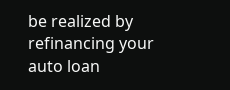be realized by refinancing your auto loan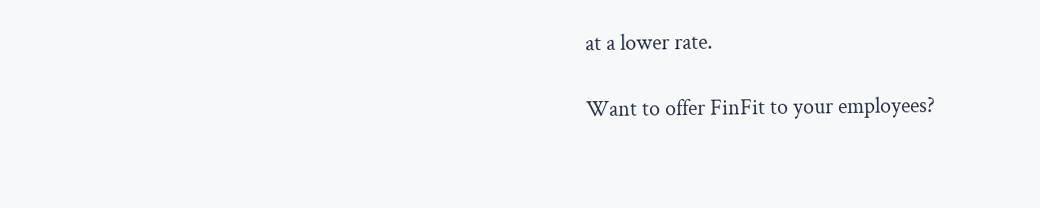at a lower rate.

Want to offer FinFit to your employees?